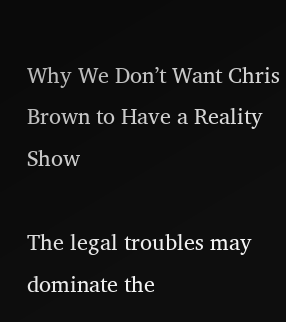Why We Don’t Want Chris Brown to Have a Reality Show

The legal troubles may dominate the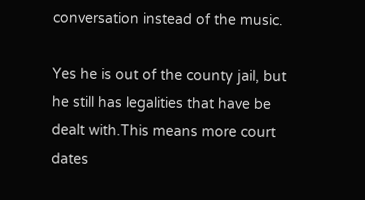conversation instead of the music.

Yes he is out of the county jail, but he still has legalities that have be dealt with.This means more court dates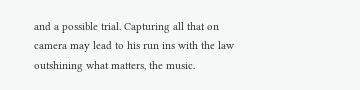and a possible trial. Capturing all that on camera may lead to his run ins with the law outshining what matters, the music.